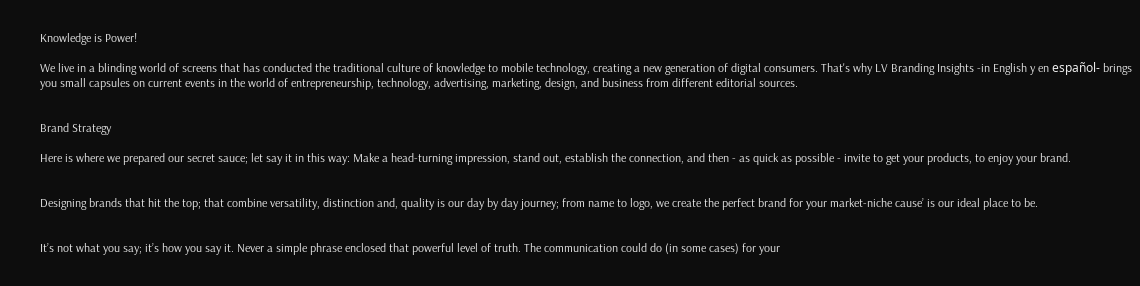Knowledge is Power!

We live in a blinding world of screens that has conducted the traditional culture of knowledge to mobile technology, creating a new generation of digital consumers. That's why LV Branding Insights -in English y en español- brings you small capsules on current events in the world of entrepreneurship, technology, advertising, marketing, design, and business from different editorial sources.


Brand Strategy

Here is where we prepared our secret sauce; let say it in this way: Make a head-turning impression, stand out, establish the connection, and then - as quick as possible - invite to get your products, to enjoy your brand.


Designing brands that hit the top; that combine versatility, distinction and, quality is our day by day journey; from name to logo, we create the perfect brand for your market-niche cause’ is our ideal place to be.


It’s not what you say; it’s how you say it. Never a simple phrase enclosed that powerful level of truth. The communication could do (in some cases) for your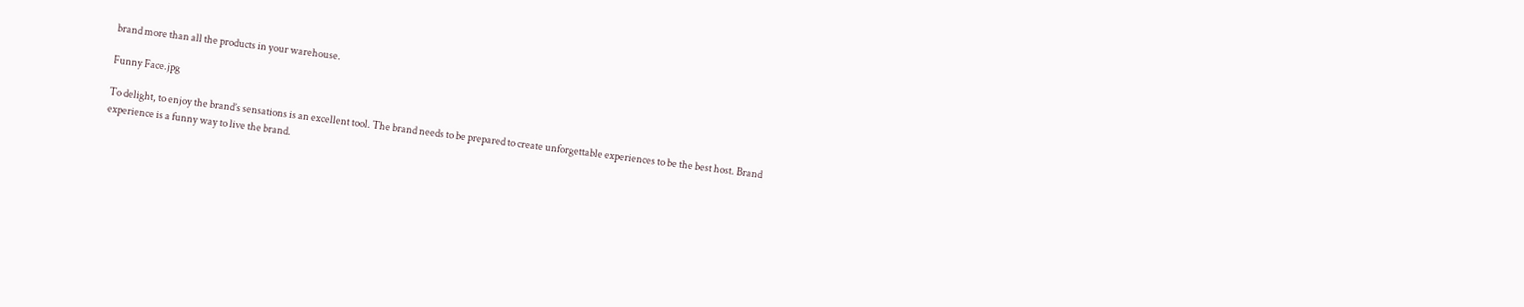brand more than all the products in your warehouse.

Funny Face.jpg

To delight, to enjoy the brand’s sensations is an excellent tool. The brand needs to be prepared to create unforgettable experiences to be the best host. Brand experience is a funny way to live the brand.